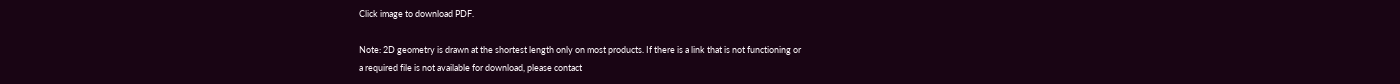Click image to download PDF.

Note: 2D geometry is drawn at the shortest length only on most products. If there is a link that is not functioning or
a required file is not available for download, please contact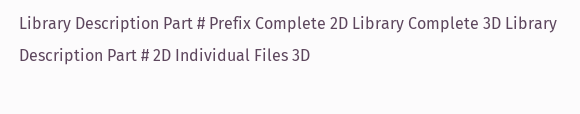Library Description Part # Prefix Complete 2D Library Complete 3D Library
Description Part # 2D Individual Files 3D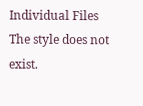Individual Files
The style does not exist.